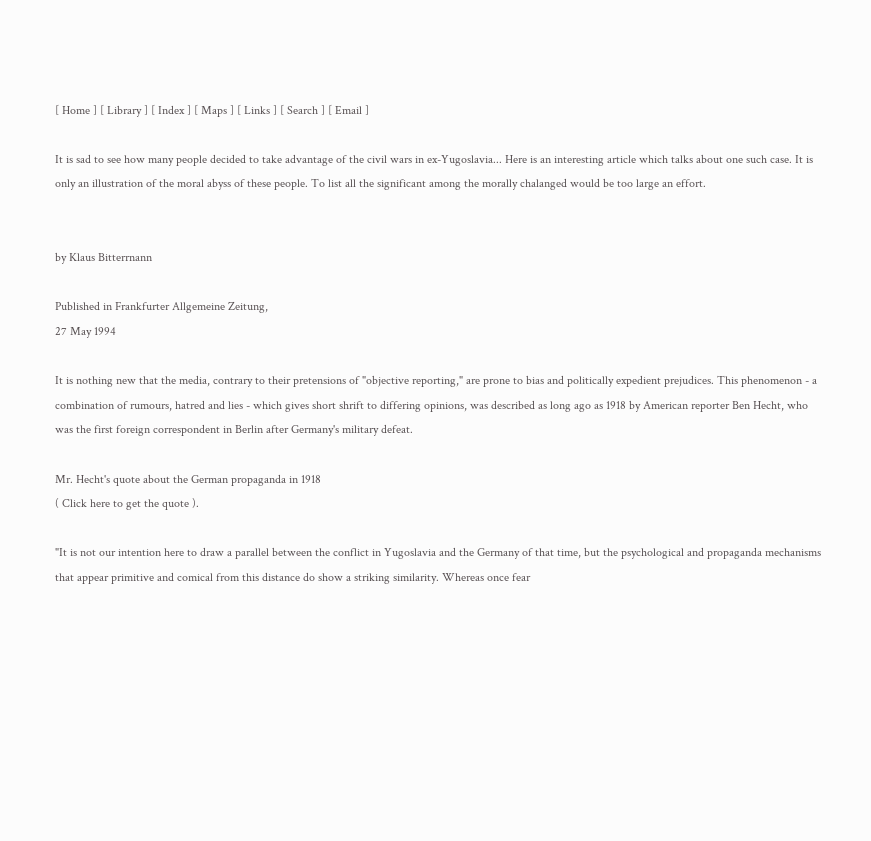[ Home ] [ Library ] [ Index ] [ Maps ] [ Links ] [ Search ] [ Email ]

It is sad to see how many people decided to take advantage of the civil wars in ex-Yugoslavia... Here is an interesting article which talks about one such case. It is only an illustration of the moral abyss of these people. To list all the significant among the morally chalanged would be too large an effort.


by Klaus Bitterrnann

Published in Frankfurter Allgemeine Zeitung,
27 May 1994

It is nothing new that the media, contrary to their pretensions of "objective reporting," are prone to bias and politically expedient prejudices. This phenomenon - a combination of rumours, hatred and lies - which gives short shrift to differing opinions, was described as long ago as 1918 by American reporter Ben Hecht, who was the first foreign correspondent in Berlin after Germany's military defeat.

Mr. Hecht's quote about the German propaganda in 1918
( Click here to get the quote ).

"It is not our intention here to draw a parallel between the conflict in Yugoslavia and the Germany of that time, but the psychological and propaganda mechanisms that appear primitive and comical from this distance do show a striking similarity. Whereas once fear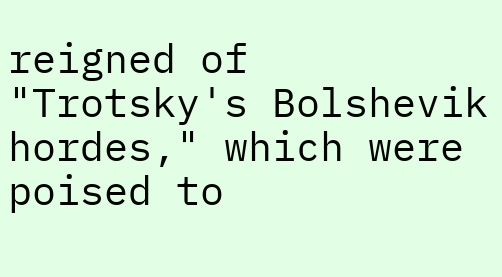reigned of "Trotsky's Bolshevik hordes," which were poised to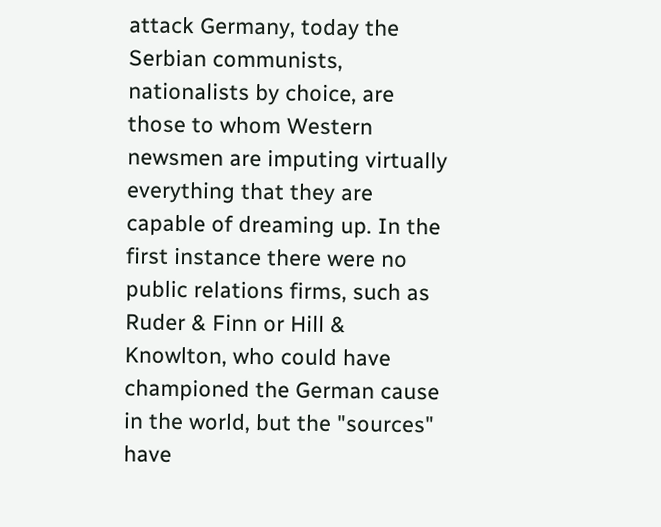attack Germany, today the Serbian communists, nationalists by choice, are those to whom Western newsmen are imputing virtually everything that they are capable of dreaming up. In the first instance there were no public relations firms, such as Ruder & Finn or Hill & Knowlton, who could have championed the German cause in the world, but the "sources" have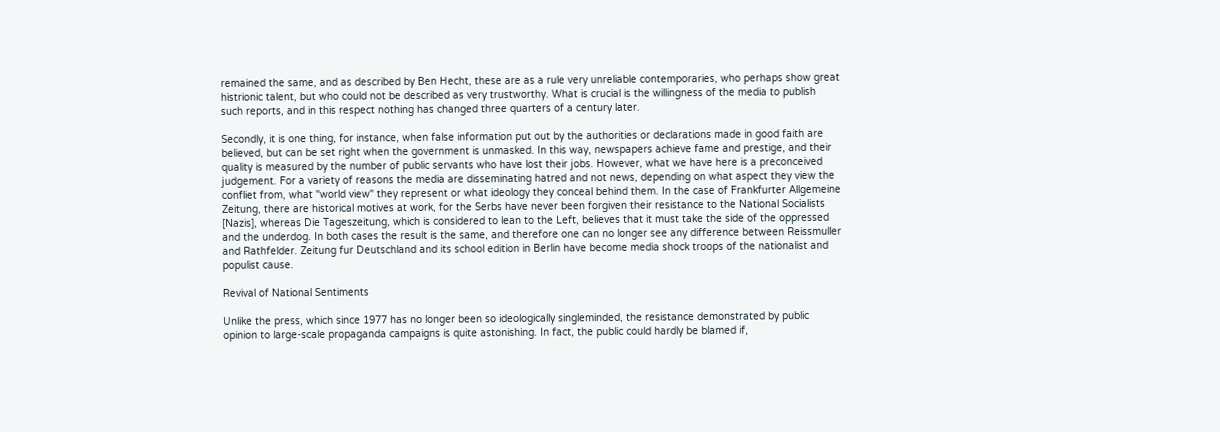remained the same, and as described by Ben Hecht, these are as a rule very unreliable contemporaries, who perhaps show great histrionic talent, but who could not be described as very trustworthy. What is crucial is the willingness of the media to publish such reports, and in this respect nothing has changed three quarters of a century later.

Secondly, it is one thing, for instance, when false information put out by the authorities or declarations made in good faith are believed, but can be set right when the government is unmasked. In this way, newspapers achieve fame and prestige, and their quality is measured by the number of public servants who have lost their jobs. However, what we have here is a preconceived judgement. For a variety of reasons the media are disseminating hatred and not news, depending on what aspect they view the confliet from, what "world view" they represent or what ideology they conceal behind them. In the case of Frankfurter Allgemeine Zeitung, there are historical motives at work, for the Serbs have never been forgiven their resistance to the National Socialists [Nazis], whereas Die Tageszeitung, which is considered to lean to the Left, believes that it must take the side of the oppressed and the underdog. In both cases the result is the same, and therefore one can no longer see any difference between Reissmuller and Rathfelder. Zeitung fur Deutschland and its school edition in Berlin have become media shock troops of the nationalist and populist cause.

Revival of National Sentiments

Unlike the press, which since 1977 has no longer been so ideologically singleminded, the resistance demonstrated by public opinion to large-scale propaganda campaigns is quite astonishing. In fact, the public could hardly be blamed if,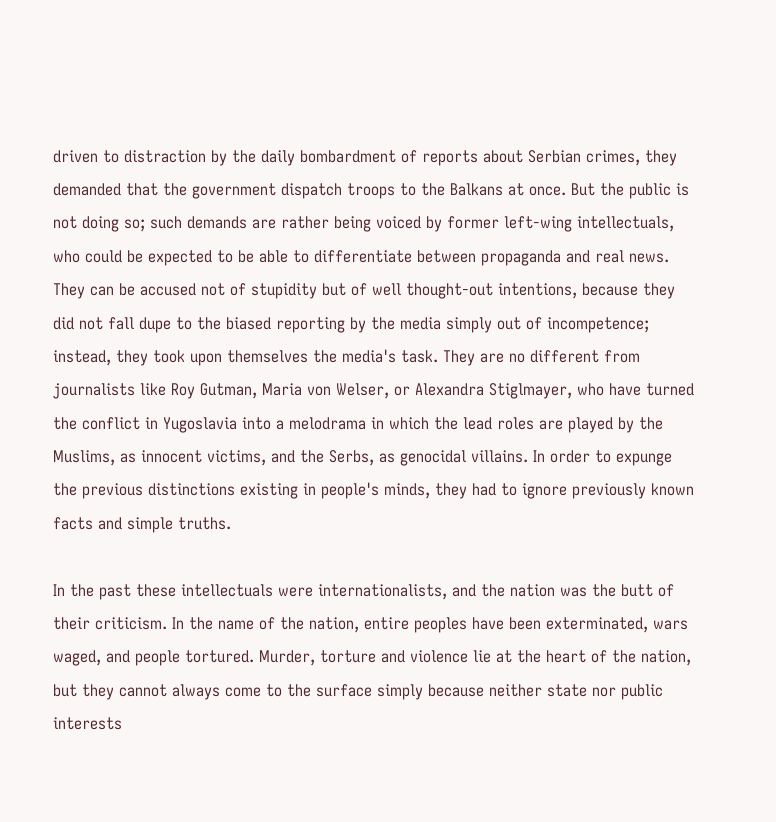driven to distraction by the daily bombardment of reports about Serbian crimes, they demanded that the government dispatch troops to the Balkans at once. But the public is not doing so; such demands are rather being voiced by former left-wing intellectuals, who could be expected to be able to differentiate between propaganda and real news. They can be accused not of stupidity but of well thought-out intentions, because they did not fall dupe to the biased reporting by the media simply out of incompetence; instead, they took upon themselves the media's task. They are no different from journalists like Roy Gutman, Maria von Welser, or Alexandra Stiglmayer, who have turned the conflict in Yugoslavia into a melodrama in which the lead roles are played by the Muslims, as innocent victims, and the Serbs, as genocidal villains. In order to expunge the previous distinctions existing in people's minds, they had to ignore previously known facts and simple truths.

In the past these intellectuals were internationalists, and the nation was the butt of their criticism. In the name of the nation, entire peoples have been exterminated, wars waged, and people tortured. Murder, torture and violence lie at the heart of the nation, but they cannot always come to the surface simply because neither state nor public interests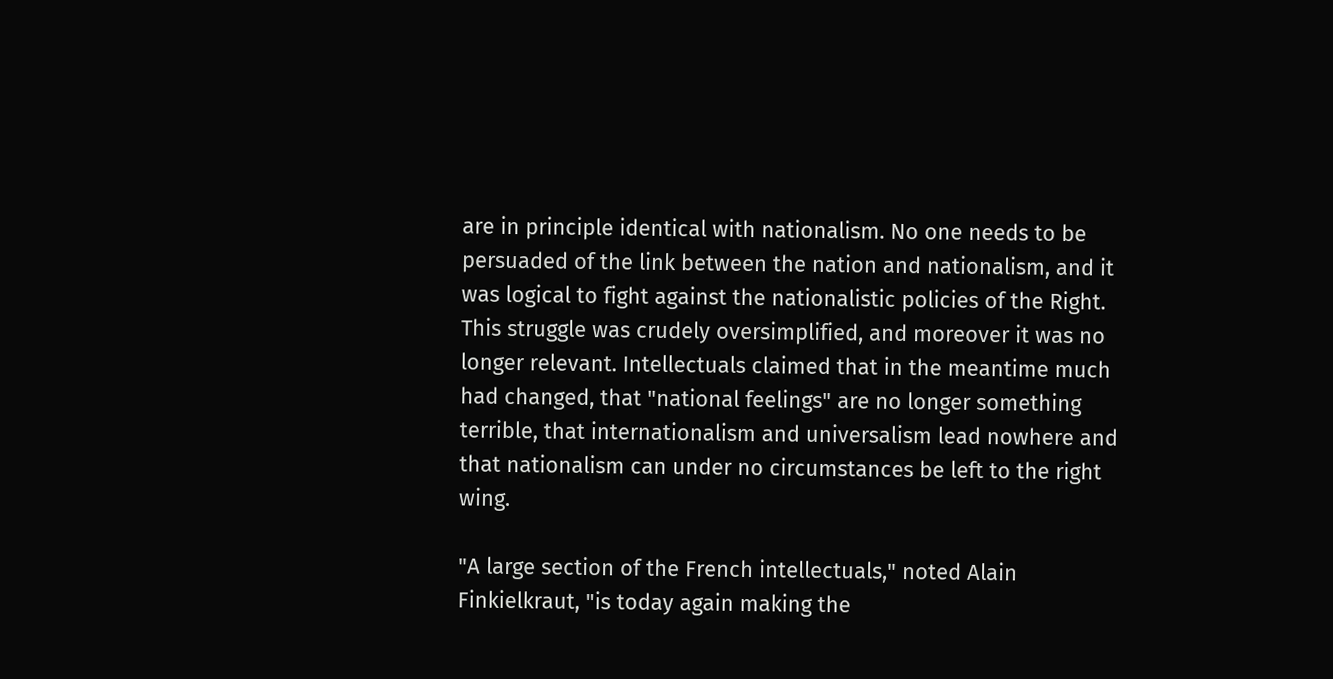are in principle identical with nationalism. No one needs to be persuaded of the link between the nation and nationalism, and it was logical to fight against the nationalistic policies of the Right. This struggle was crudely oversimplified, and moreover it was no longer relevant. Intellectuals claimed that in the meantime much had changed, that "national feelings" are no longer something terrible, that internationalism and universalism lead nowhere and that nationalism can under no circumstances be left to the right wing.

"A large section of the French intellectuals," noted Alain Finkielkraut, "is today again making the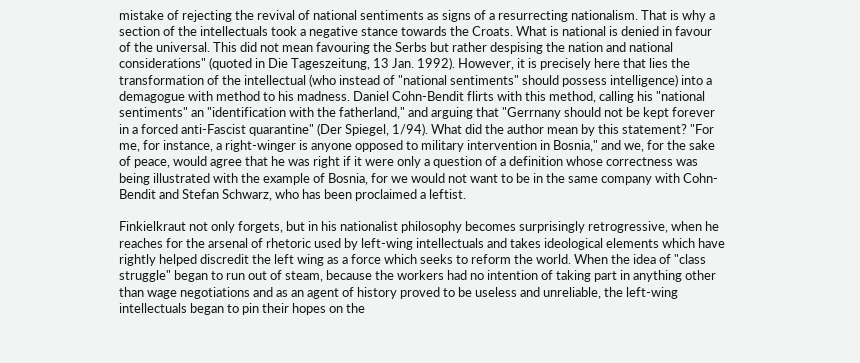mistake of rejecting the revival of national sentiments as signs of a resurrecting nationalism. That is why a section of the intellectuals took a negative stance towards the Croats. What is national is denied in favour of the universal. This did not mean favouring the Serbs but rather despising the nation and national considerations" (quoted in Die Tageszeitung, 13 Jan. 1992). However, it is precisely here that lies the transformation of the intellectual (who instead of "national sentiments" should possess intelligence) into a demagogue with method to his madness. Daniel Cohn-Bendit flirts with this method, calling his "national sentiments" an "identification with the fatherland," and arguing that "Gerrnany should not be kept forever in a forced anti-Fascist quarantine" (Der Spiegel, 1/94). What did the author mean by this statement? "For me, for instance, a right-winger is anyone opposed to military intervention in Bosnia," and we, for the sake of peace, would agree that he was right if it were only a question of a definition whose correctness was being illustrated with the example of Bosnia, for we would not want to be in the same company with Cohn-Bendit and Stefan Schwarz, who has been proclaimed a leftist.

Finkielkraut not only forgets, but in his nationalist philosophy becomes surprisingly retrogressive, when he reaches for the arsenal of rhetoric used by left-wing intellectuals and takes ideological elements which have rightly helped discredit the left wing as a force which seeks to reform the world. When the idea of "class struggle" began to run out of steam, because the workers had no intention of taking part in anything other than wage negotiations and as an agent of history proved to be useless and unreliable, the left-wing intellectuals began to pin their hopes on the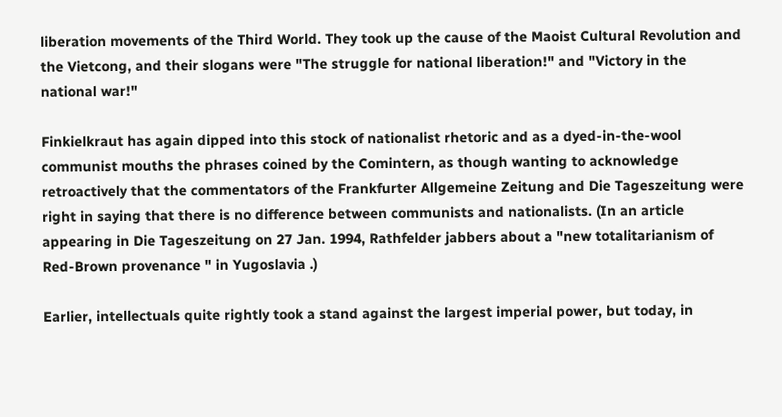liberation movements of the Third World. They took up the cause of the Maoist Cultural Revolution and the Vietcong, and their slogans were "The struggle for national liberation!" and "Victory in the national war!"

Finkielkraut has again dipped into this stock of nationalist rhetoric and as a dyed-in-the-wool communist mouths the phrases coined by the Comintern, as though wanting to acknowledge retroactively that the commentators of the Frankfurter Allgemeine Zeitung and Die Tageszeitung were right in saying that there is no difference between communists and nationalists. (In an article appearing in Die Tageszeitung on 27 Jan. 1994, Rathfelder jabbers about a "new totalitarianism of Red-Brown provenance " in Yugoslavia .)

Earlier, intellectuals quite rightly took a stand against the largest imperial power, but today, in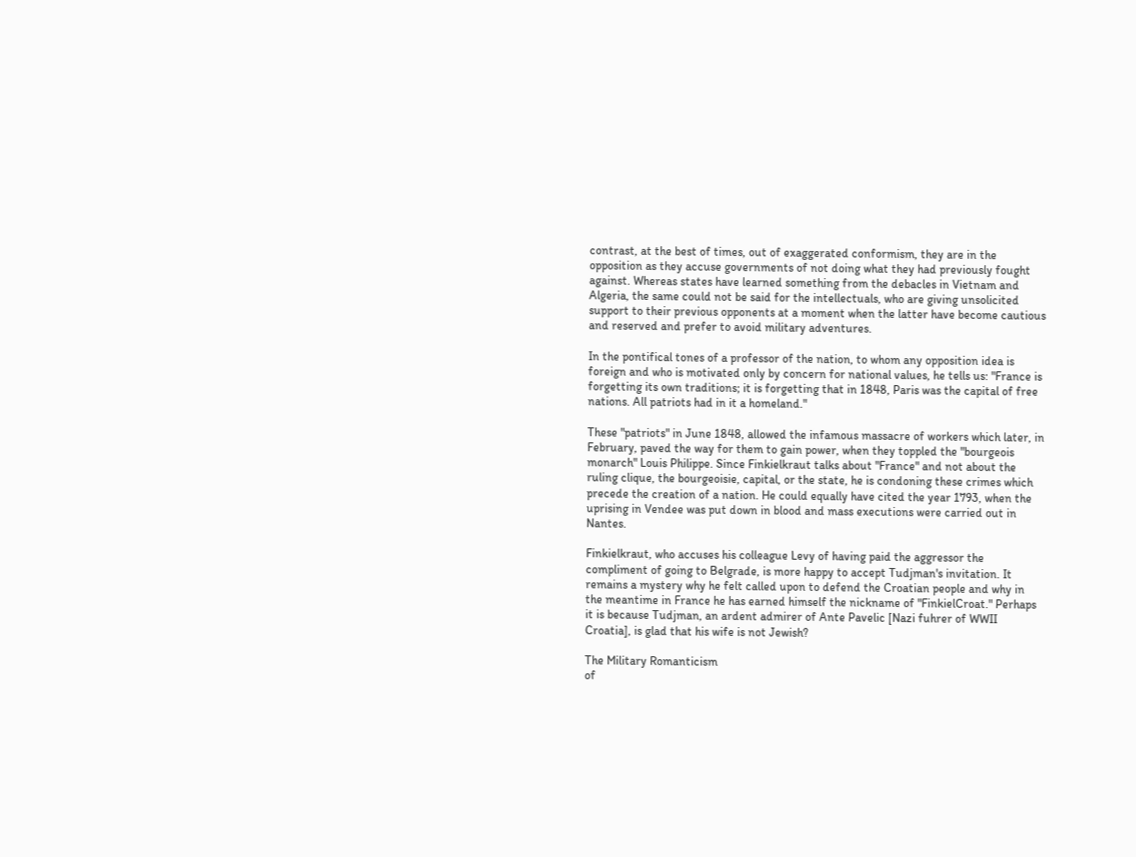contrast, at the best of times, out of exaggerated conformism, they are in the opposition as they accuse governments of not doing what they had previously fought against. Whereas states have learned something from the debacles in Vietnam and Algeria, the same could not be said for the intellectuals, who are giving unsolicited support to their previous opponents at a moment when the latter have become cautious and reserved and prefer to avoid military adventures.

In the pontifical tones of a professor of the nation, to whom any opposition idea is foreign and who is motivated only by concern for national values, he tells us: "France is forgetting its own traditions; it is forgetting that in 1848, Paris was the capital of free nations. All patriots had in it a homeland."

These "patriots" in June 1848, allowed the infamous massacre of workers which later, in February, paved the way for them to gain power, when they toppled the "bourgeois monarch" Louis Philippe. Since Finkielkraut talks about "France" and not about the ruling clique, the bourgeoisie, capital, or the state, he is condoning these crimes which precede the creation of a nation. He could equally have cited the year 1793, when the uprising in Vendee was put down in blood and mass executions were carried out in Nantes.

Finkielkraut, who accuses his colleague Levy of having paid the aggressor the compliment of going to Belgrade, is more happy to accept Tudjman's invitation. It remains a mystery why he felt called upon to defend the Croatian people and why in the meantime in France he has earned himself the nickname of "FinkielCroat." Perhaps it is because Tudjman, an ardent admirer of Ante Pavelic [Nazi fuhrer of WWII Croatia], is glad that his wife is not Jewish?

The Military Romanticism
of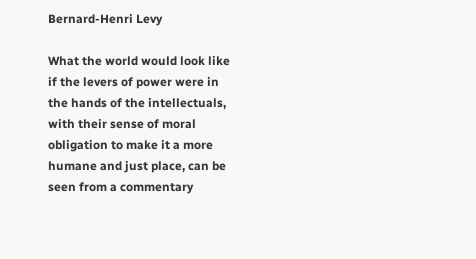Bernard-Henri Levy

What the world would look like if the levers of power were in the hands of the intellectuals, with their sense of moral obligation to make it a more humane and just place, can be seen from a commentary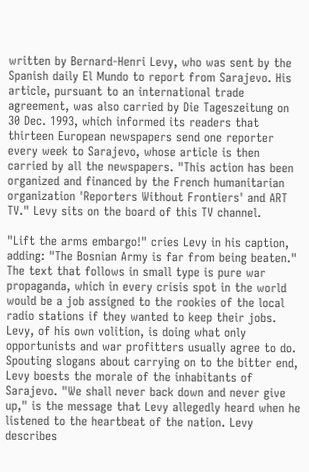written by Bernard-Henri Levy, who was sent by the Spanish daily El Mundo to report from Sarajevo. His article, pursuant to an international trade agreement, was also carried by Die Tageszeitung on 30 Dec. 1993, which informed its readers that thirteen European newspapers send one reporter every week to Sarajevo, whose article is then carried by all the newspapers. "This action has been organized and financed by the French humanitarian organization 'Reporters Without Frontiers' and ART TV." Levy sits on the board of this TV channel.

"Lift the arms embargo!" cries Levy in his caption, adding: "The Bosnian Army is far from being beaten." The text that follows in small type is pure war propaganda, which in every crisis spot in the world would be a job assigned to the rookies of the local radio stations if they wanted to keep their jobs. Levy, of his own volition, is doing what only opportunists and war profitters usually agree to do. Spouting slogans about carrying on to the bitter end, Levy boests the morale of the inhabitants of Sarajevo. "We shall never back down and never give up," is the message that Levy allegedly heard when he listened to the heartbeat of the nation. Levy describes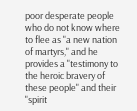poor desperate people who do not know where to flee as "a new nation of martyrs," and he provides a "testimony to the heroic bravery of these people" and their "spirit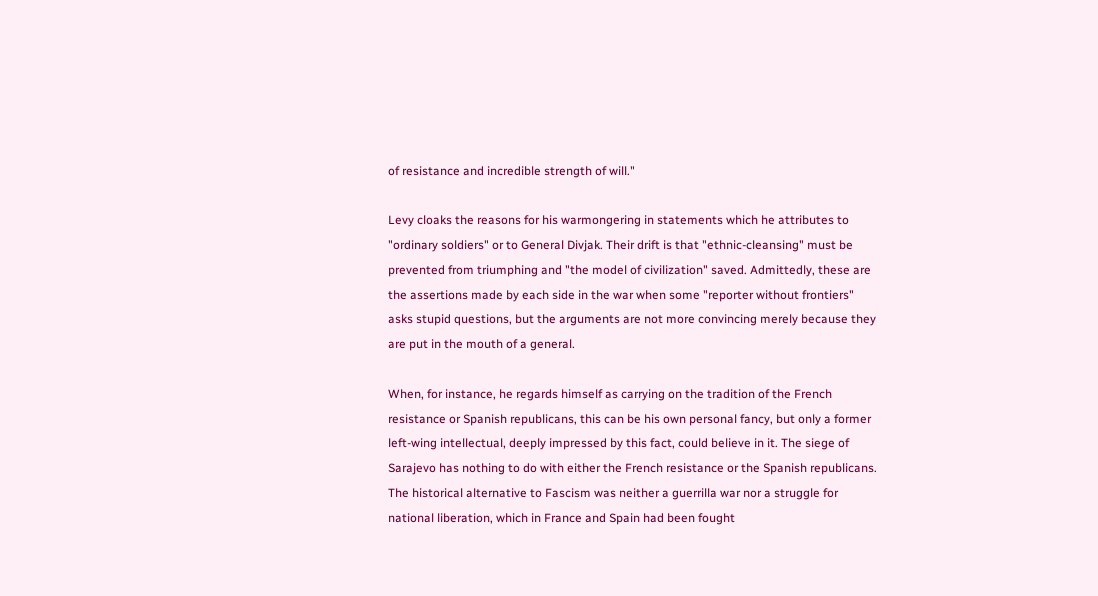of resistance and incredible strength of will."

Levy cloaks the reasons for his warmongering in statements which he attributes to "ordinary soldiers" or to General Divjak. Their drift is that "ethnic-cleansing" must be prevented from triumphing and "the model of civilization" saved. Admittedly, these are the assertions made by each side in the war when some "reporter without frontiers" asks stupid questions, but the arguments are not more convincing merely because they are put in the mouth of a general.

When, for instance, he regards himself as carrying on the tradition of the French resistance or Spanish republicans, this can be his own personal fancy, but only a former left-wing intellectual, deeply impressed by this fact, could believe in it. The siege of Sarajevo has nothing to do with either the French resistance or the Spanish republicans. The historical alternative to Fascism was neither a guerrilla war nor a struggle for national liberation, which in France and Spain had been fought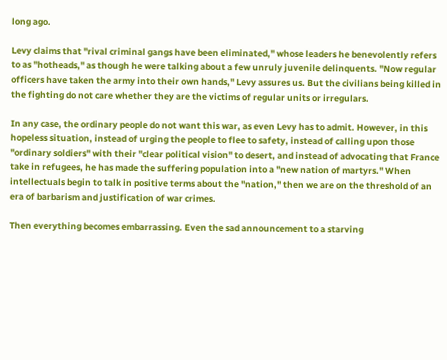long ago.

Levy claims that "rival criminal gangs have been eliminated," whose leaders he benevolently refers to as "hotheads," as though he were talking about a few unruly juvenile delinquents. "Now regular officers have taken the army into their own hands," Levy assures us. But the civilians being killed in the fighting do not care whether they are the victims of regular units or irregulars.

In any case, the ordinary people do not want this war, as even Levy has to admit. However, in this hopeless situation, instead of urging the people to flee to safety, instead of calling upon those "ordinary soldiers" with their "clear political vision" to desert, and instead of advocating that France take in refugees, he has made the suffering population into a "new nation of martyrs." When intellectuals begin to talk in positive terms about the "nation," then we are on the threshold of an era of barbarism and justification of war crimes.

Then everything becomes embarrassing. Even the sad announcement to a starving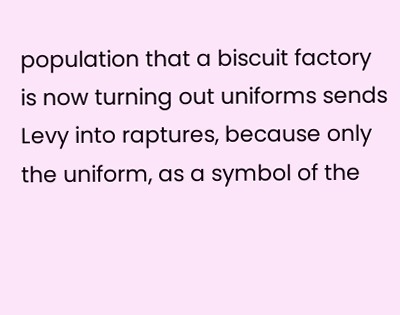population that a biscuit factory is now turning out uniforms sends Levy into raptures, because only the uniform, as a symbol of the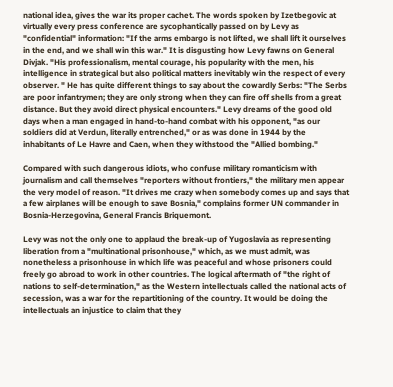national idea, gives the war its proper cachet. The words spoken by Izetbegovic at virtually every press conference are sycophantically passed on by Levy as "confidential" information: "If the arms embargo is not lifted, we shall lift it ourselves in the end, and we shall win this war." It is disgusting how Levy fawns on General Divjak. "His professionalism, mental courage, his popularity with the men, his intelligence in strategical but also political matters inevitably win the respect of every observer. " He has quite different things to say about the cowardly Serbs: "The Serbs are poor infantrymen; they are only strong when they can fire off shells from a great distance. But they avoid direct physical encounters." Levy dreams of the good old days when a man engaged in hand-to-hand combat with his opponent, "as our soldiers did at Verdun, literally entrenched," or as was done in 1944 by the inhabitants of Le Havre and Caen, when they withstood the "Allied bombing."

Compared with such dangerous idiots, who confuse military romanticism with journalism and call themselves "reporters without frontiers," the military men appear the very model of reason. "It drives me crazy when somebody comes up and says that a few airplanes will be enough to save Bosnia," complains former UN commander in Bosnia-Herzegovina, General Francis Briquemont.

Levy was not the only one to applaud the break-up of Yugoslavia as representing liberation from a "multinational prisonhouse," which, as we must admit, was nonetheless a prisonhouse in which life was peaceful and whose prisoners could freely go abroad to work in other countries. The logical aftermath of "the right of nations to self-determination," as the Western intellectuals called the national acts of secession, was a war for the repartitioning of the country. It would be doing the intellectuals an injustice to claim that they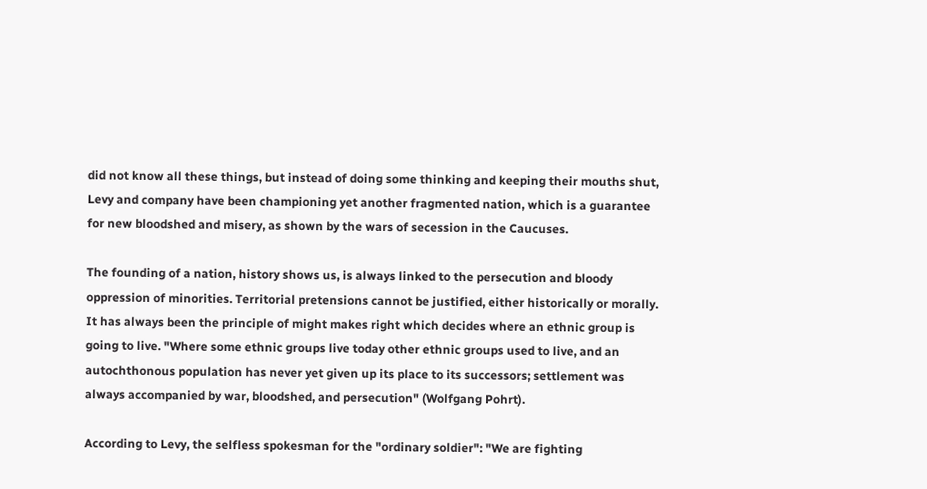did not know all these things, but instead of doing some thinking and keeping their mouths shut, Levy and company have been championing yet another fragmented nation, which is a guarantee for new bloodshed and misery, as shown by the wars of secession in the Caucuses.

The founding of a nation, history shows us, is always linked to the persecution and bloody oppression of minorities. Territorial pretensions cannot be justified, either historically or morally. It has always been the principle of might makes right which decides where an ethnic group is going to live. "Where some ethnic groups live today other ethnic groups used to live, and an autochthonous population has never yet given up its place to its successors; settlement was always accompanied by war, bloodshed, and persecution" (Wolfgang Pohrt).

According to Levy, the selfless spokesman for the "ordinary soldier": "We are fighting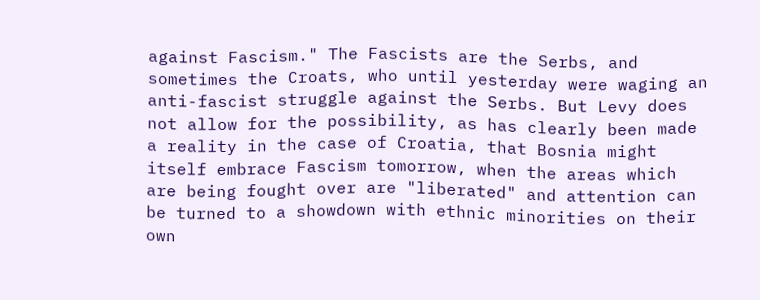against Fascism." The Fascists are the Serbs, and sometimes the Croats, who until yesterday were waging an anti-fascist struggle against the Serbs. But Levy does not allow for the possibility, as has clearly been made a reality in the case of Croatia, that Bosnia might itself embrace Fascism tomorrow, when the areas which are being fought over are "liberated" and attention can be turned to a showdown with ethnic minorities on their own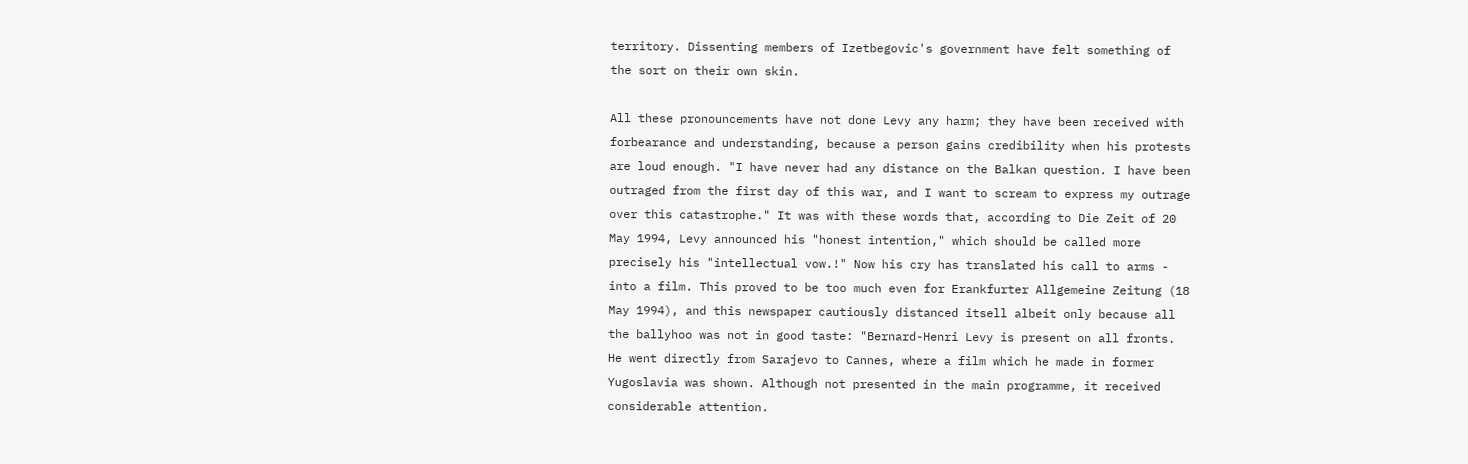territory. Dissenting members of Izetbegovic's government have felt something of the sort on their own skin.

All these pronouncements have not done Levy any harm; they have been received with forbearance and understanding, because a person gains credibility when his protests are loud enough. "I have never had any distance on the Balkan question. I have been outraged from the first day of this war, and I want to scream to express my outrage over this catastrophe." It was with these words that, according to Die Zeit of 20 May 1994, Levy announced his "honest intention," which should be called more precisely his "intellectual vow.!" Now his cry has translated his call to arms - into a film. This proved to be too much even for Erankfurter Allgemeine Zeitung (18 May 1994), and this newspaper cautiously distanced itsell albeit only because all the ballyhoo was not in good taste: "Bernard-Henri Levy is present on all fronts. He went directly from Sarajevo to Cannes, where a film which he made in former Yugoslavia was shown. Although not presented in the main programme, it received considerable attention.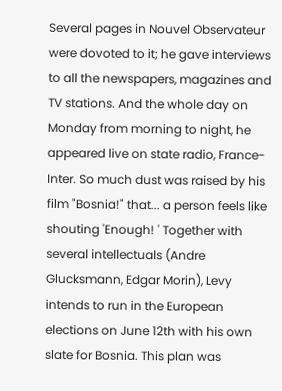Several pages in Nouvel Observateur were dovoted to it; he gave interviews to all the newspapers, magazines and TV stations. And the whole day on Monday from morning to night, he appeared live on state radio, France-Inter. So much dust was raised by his film "Bosnia!" that... a person feels like shouting 'Enough! ' Together with several intellectuals (Andre Glucksmann, Edgar Morin), Levy intends to run in the European elections on June 12th with his own slate for Bosnia. This plan was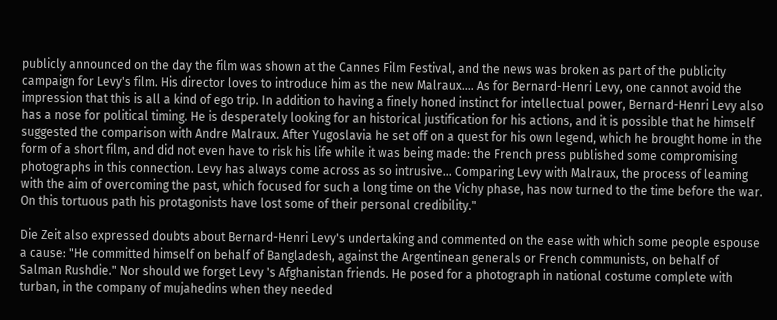publicly announced on the day the film was shown at the Cannes Film Festival, and the news was broken as part of the publicity campaign for Levy's film. His director loves to introduce him as the new Malraux.... As for Bernard-Henri Levy, one cannot avoid the impression that this is all a kind of ego trip. In addition to having a finely honed instinct for intellectual power, Bernard-Henri Levy also has a nose for political timing. He is desperately looking for an historical justification for his actions, and it is possible that he himself suggested the comparison with Andre Malraux. After Yugoslavia he set off on a quest for his own legend, which he brought home in the form of a short film, and did not even have to risk his life while it was being made: the French press published some compromising photographs in this connection. Levy has always come across as so intrusive... Comparing Levy with Malraux, the process of leaming with the aim of overcoming the past, which focused for such a long time on the Vichy phase, has now turned to the time before the war. On this tortuous path his protagonists have lost some of their personal credibility."

Die Zeit also expressed doubts about Bernard-Henri Levy's undertaking and commented on the ease with which some people espouse a cause: "He committed himself on behalf of Bangladesh, against the Argentinean generals or French communists, on behalf of Salman Rushdie." Nor should we forget Levy 's Afghanistan friends. He posed for a photograph in national costume complete with turban, in the company of mujahedins when they needed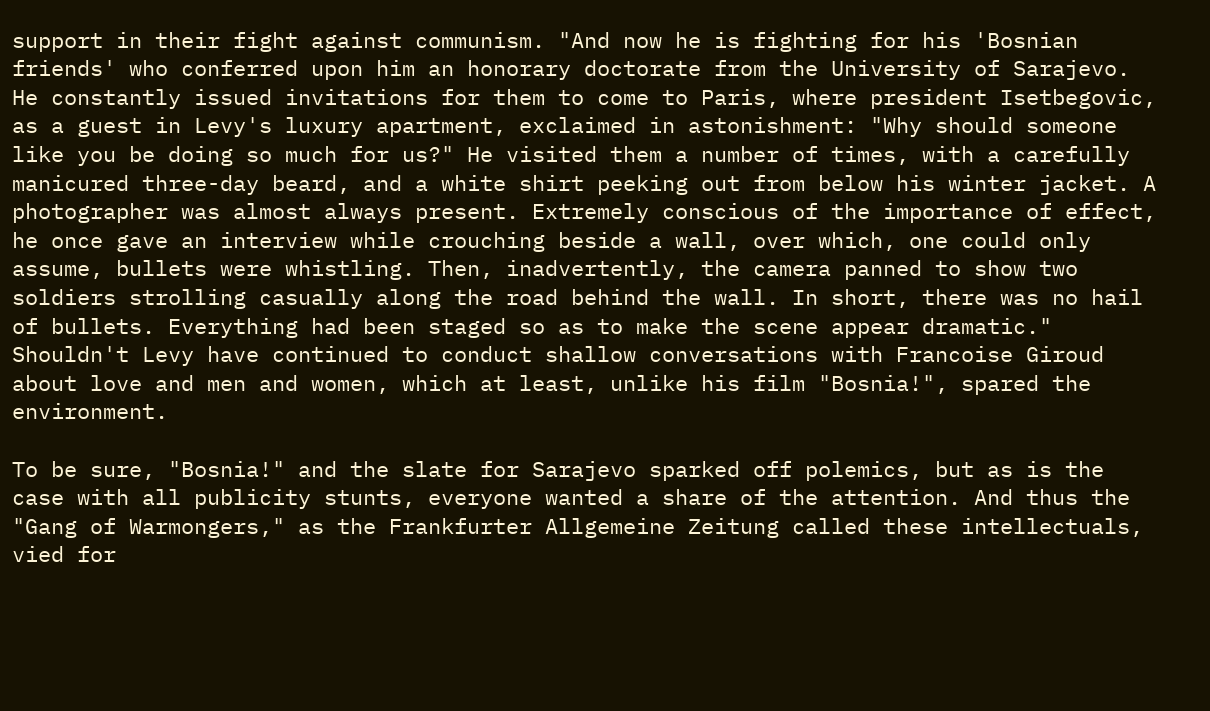support in their fight against communism. "And now he is fighting for his 'Bosnian friends' who conferred upon him an honorary doctorate from the University of Sarajevo. He constantly issued invitations for them to come to Paris, where president Isetbegovic, as a guest in Levy's luxury apartment, exclaimed in astonishment: "Why should someone like you be doing so much for us?" He visited them a number of times, with a carefully manicured three-day beard, and a white shirt peeking out from below his winter jacket. A photographer was almost always present. Extremely conscious of the importance of effect, he once gave an interview while crouching beside a wall, over which, one could only assume, bullets were whistling. Then, inadvertently, the camera panned to show two soldiers strolling casually along the road behind the wall. In short, there was no hail of bullets. Everything had been staged so as to make the scene appear dramatic." Shouldn't Levy have continued to conduct shallow conversations with Francoise Giroud about love and men and women, which at least, unlike his film "Bosnia!", spared the environment.

To be sure, "Bosnia!" and the slate for Sarajevo sparked off polemics, but as is the case with all publicity stunts, everyone wanted a share of the attention. And thus the "Gang of Warmongers," as the Frankfurter Allgemeine Zeitung called these intellectuals, vied for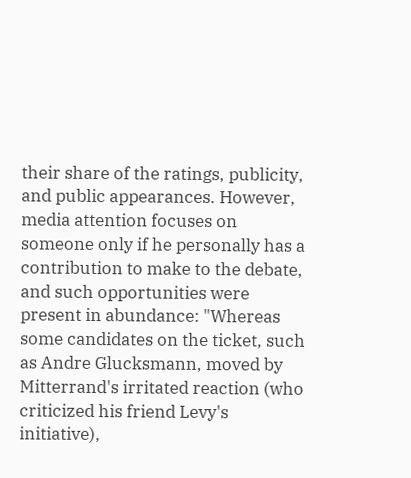their share of the ratings, publicity, and public appearances. However, media attention focuses on someone only if he personally has a contribution to make to the debate, and such opportunities were present in abundance: "Whereas some candidates on the ticket, such as Andre Glucksmann, moved by Mitterrand's irritated reaction (who criticized his friend Levy's initiative),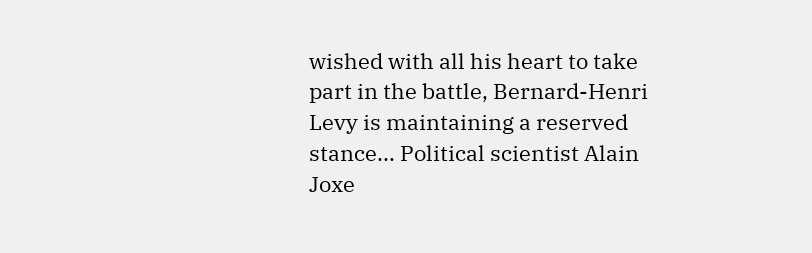wished with all his heart to take part in the battle, Bernard-Henri Levy is maintaining a reserved stance... Political scientist Alain Joxe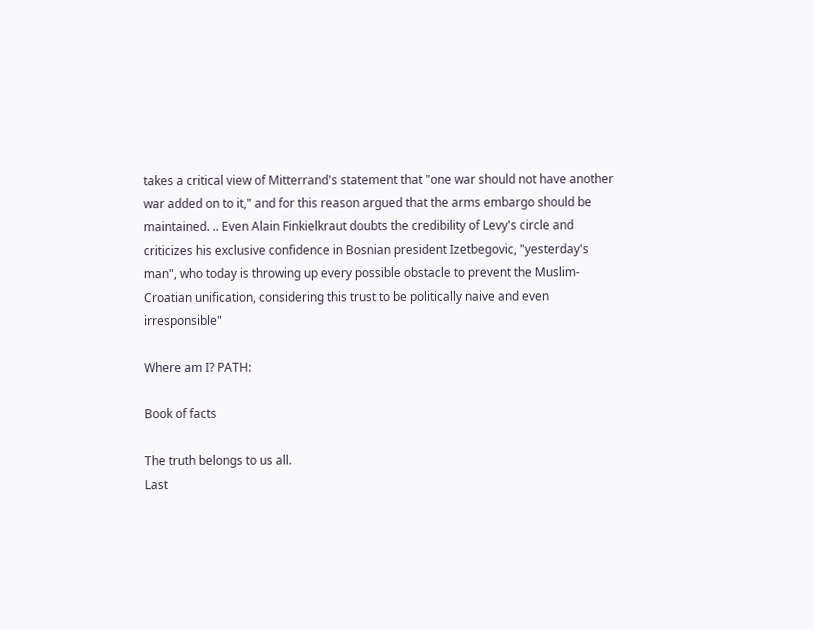takes a critical view of Mitterrand's statement that "one war should not have another war added on to it," and for this reason argued that the arms embargo should be maintained. .. Even Alain Finkielkraut doubts the credibility of Levy's circle and criticizes his exclusive confidence in Bosnian president Izetbegovic, "yesterday's man", who today is throwing up every possible obstacle to prevent the Muslim-Croatian unification, considering this trust to be politically naive and even irresponsible"

Where am I? PATH:

Book of facts

The truth belongs to us all.
Last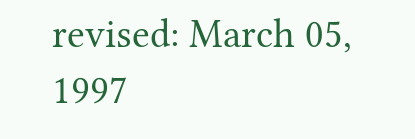revised: March 05, 1997